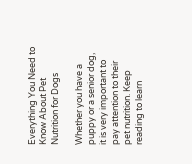Everything You Need to Know About Pet Nutrition for Dogs

Whether you have a puppy or a senior dog, it is very important to pay attention to their pet nutrition. Keep reading to learn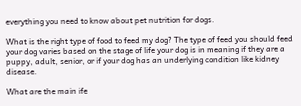everything you need to know about pet nutrition for dogs.

What is the right type of food to feed my dog? The type of feed you should feed your dog varies based on the stage of life your dog is in meaning if they are a puppy, adult, senior, or if your dog has an underlying condition like kidney disease.

What are the main ife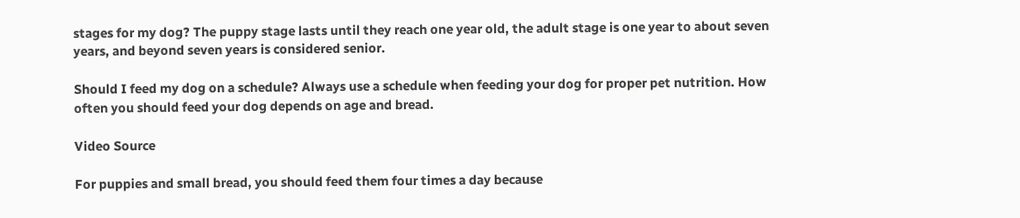stages for my dog? The puppy stage lasts until they reach one year old, the adult stage is one year to about seven years, and beyond seven years is considered senior.

Should I feed my dog on a schedule? Always use a schedule when feeding your dog for proper pet nutrition. How often you should feed your dog depends on age and bread.

Video Source

For puppies and small bread, you should feed them four times a day because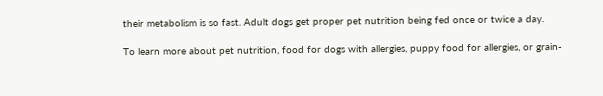their metabolism is so fast. Adult dogs get proper pet nutrition being fed once or twice a day.

To learn more about pet nutrition, food for dogs with allergies, puppy food for allergies, or grain-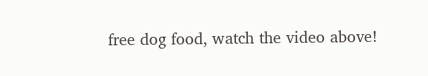free dog food, watch the video above!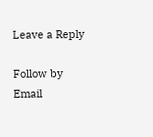Leave a Reply

Follow by Email